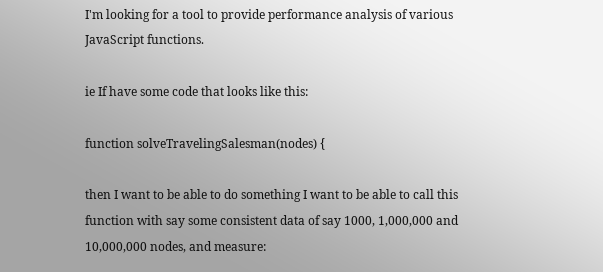I'm looking for a tool to provide performance analysis of various JavaScript functions.

ie If have some code that looks like this:

function solveTravelingSalesman(nodes) {

then I want to be able to do something I want to be able to call this function with say some consistent data of say 1000, 1,000,000 and 10,000,000 nodes, and measure: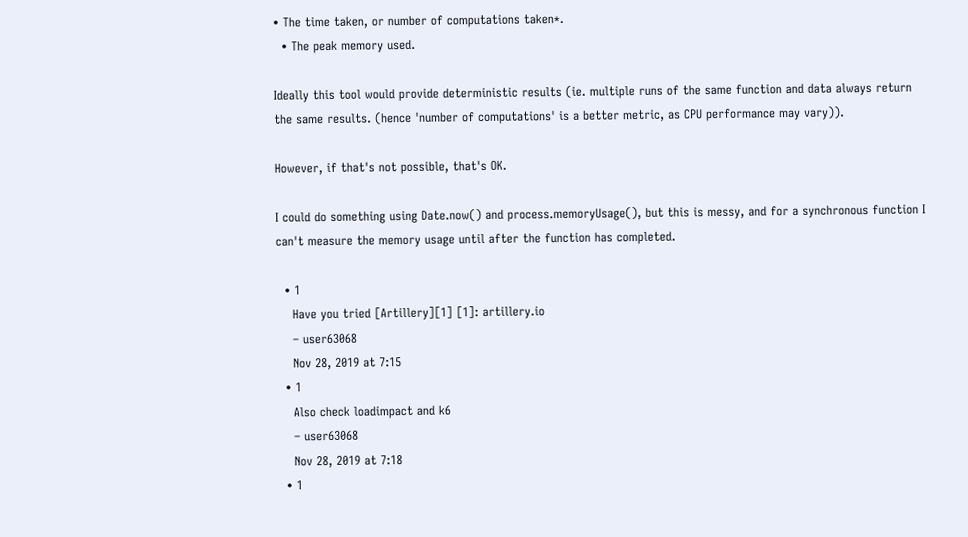• The time taken, or number of computations taken*.
  • The peak memory used.

Ideally this tool would provide deterministic results (ie. multiple runs of the same function and data always return the same results. (hence 'number of computations' is a better metric, as CPU performance may vary)).

However, if that's not possible, that's OK.

I could do something using Date.now() and process.memoryUsage(), but this is messy, and for a synchronous function I can't measure the memory usage until after the function has completed.

  • 1
    Have you tried [Artillery][1] [1]: artillery.io
    – user63068
    Nov 28, 2019 at 7:15
  • 1
    Also check loadimpact and k6
    – user63068
    Nov 28, 2019 at 7:18
  • 1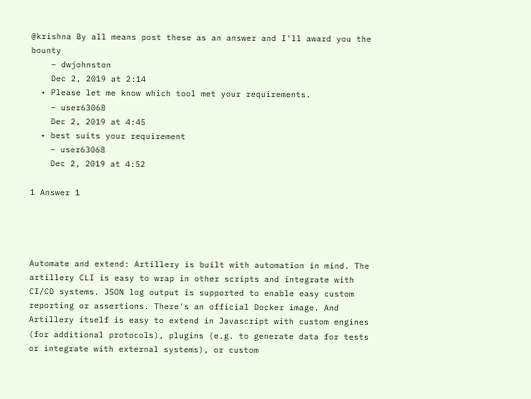@krishna By all means post these as an answer and I'll award you the bounty
    – dwjohnston
    Dec 2, 2019 at 2:14
  • Please let me know which tool met your requirements.
    – user63068
    Dec 2, 2019 at 4:45
  • best suits your requirement
    – user63068
    Dec 2, 2019 at 4:52

1 Answer 1




Automate and extend: Artillery is built with automation in mind. The artillery CLI is easy to wrap in other scripts and integrate with CI/CD systems. JSON log output is supported to enable easy custom reporting or assertions. There's an official Docker image. And Artillery itself is easy to extend in Javascript with custom engines (for additional protocols), plugins (e.g. to generate data for tests or integrate with external systems), or custom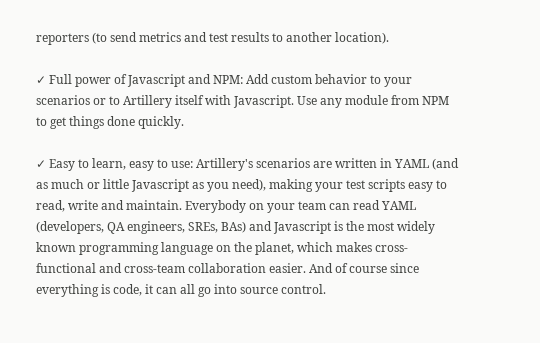reporters (to send metrics and test results to another location).

✓ Full power of Javascript and NPM: Add custom behavior to your scenarios or to Artillery itself with Javascript. Use any module from NPM to get things done quickly.

✓ Easy to learn, easy to use: Artillery's scenarios are written in YAML (and as much or little Javascript as you need), making your test scripts easy to read, write and maintain. Everybody on your team can read YAML (developers, QA engineers, SREs, BAs) and Javascript is the most widely known programming language on the planet, which makes cross-functional and cross-team collaboration easier. And of course since everything is code, it can all go into source control.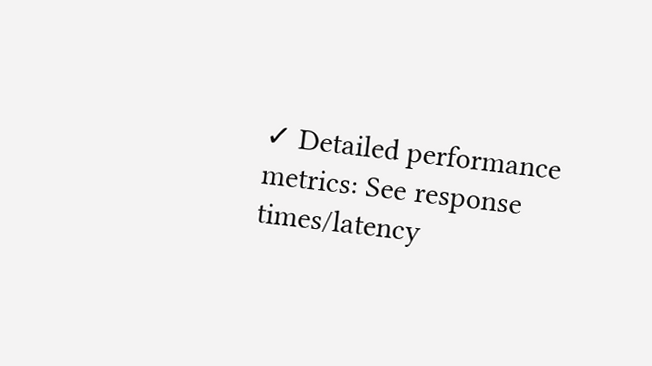✓ Detailed performance metrics: See response times/latency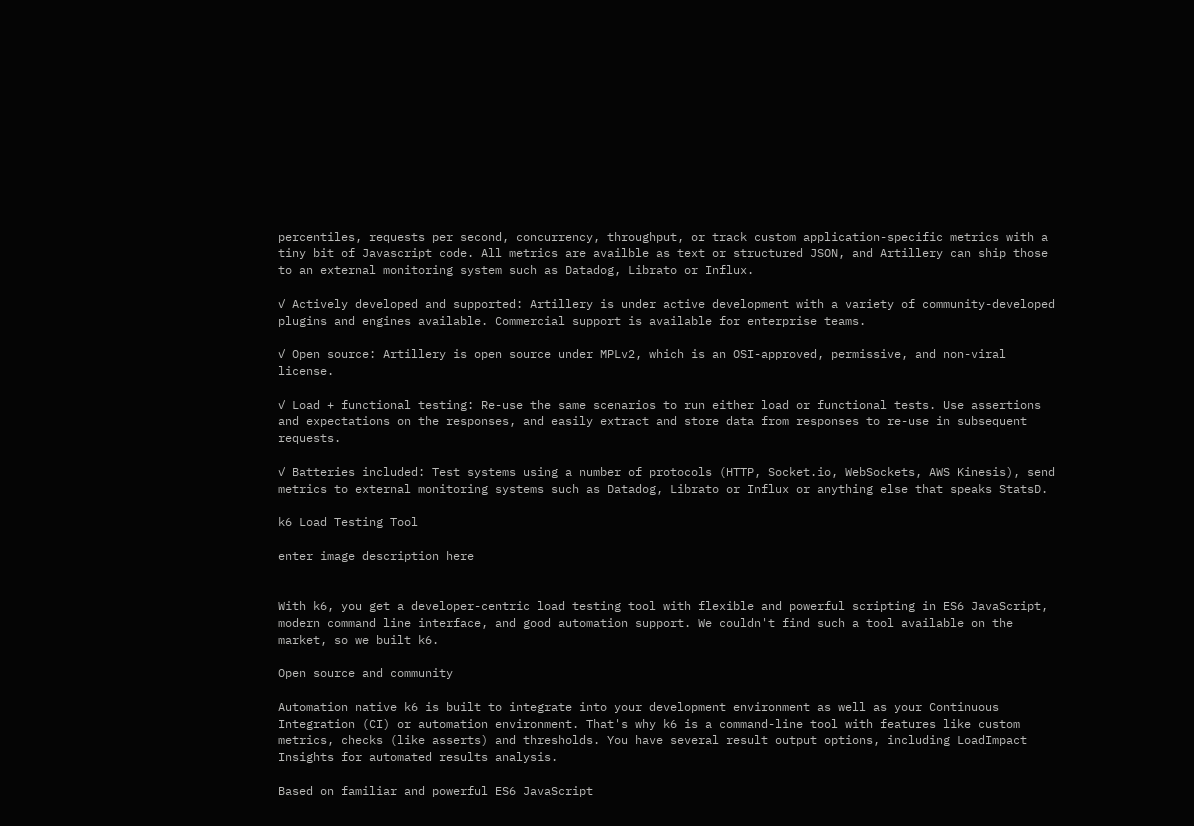percentiles, requests per second, concurrency, throughput, or track custom application-specific metrics with a tiny bit of Javascript code. All metrics are availble as text or structured JSON, and Artillery can ship those to an external monitoring system such as Datadog, Librato or Influx.

✓ Actively developed and supported: Artillery is under active development with a variety of community-developed plugins and engines available. Commercial support is available for enterprise teams.

✓ Open source: Artillery is open source under MPLv2, which is an OSI-approved, permissive, and non-viral license.

✓ Load + functional testing: Re-use the same scenarios to run either load or functional tests. Use assertions and expectations on the responses, and easily extract and store data from responses to re-use in subsequent requests.

✓ Batteries included: Test systems using a number of protocols (HTTP, Socket.io, WebSockets, AWS Kinesis), send metrics to external monitoring systems such as Datadog, Librato or Influx or anything else that speaks StatsD.

k6 Load Testing Tool

enter image description here


With k6, you get a developer-centric load testing tool with flexible and powerful scripting in ES6 JavaScript, modern command line interface, and good automation support. We couldn't find such a tool available on the market, so we built k6.

Open source and community

Automation native k6 is built to integrate into your development environment as well as your Continuous Integration (CI) or automation environment. That's why k6 is a command-line tool with features like custom metrics, checks (like asserts) and thresholds. You have several result output options, including LoadImpact Insights for automated results analysis.

Based on familiar and powerful ES6 JavaScript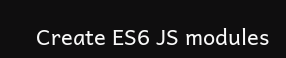Create ES6 JS modules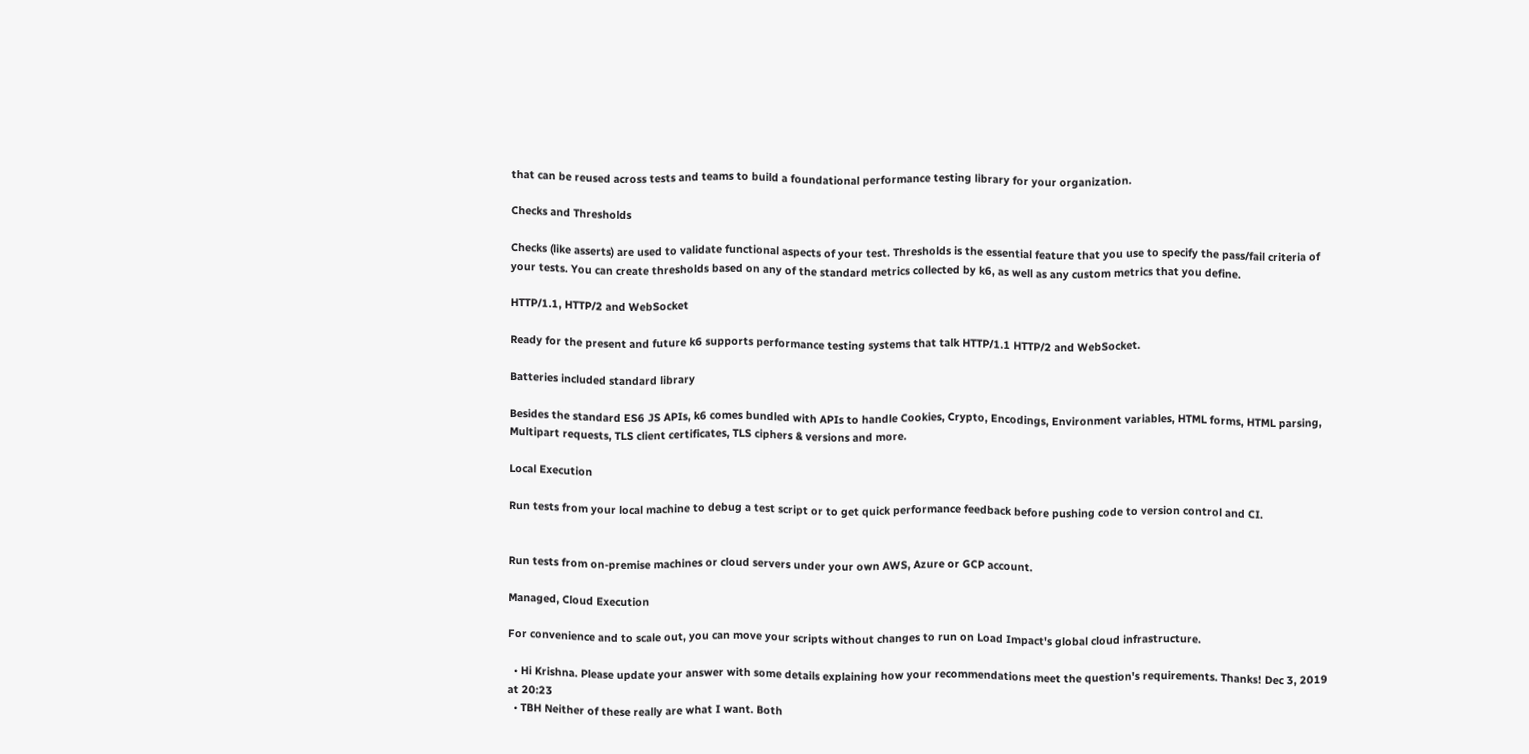that can be reused across tests and teams to build a foundational performance testing library for your organization.

Checks and Thresholds

Checks (like asserts) are used to validate functional aspects of your test. Thresholds is the essential feature that you use to specify the pass/fail criteria of your tests. You can create thresholds based on any of the standard metrics collected by k6, as well as any custom metrics that you define.

HTTP/1.1, HTTP/2 and WebSocket

Ready for the present and future k6 supports performance testing systems that talk HTTP/1.1 HTTP/2 and WebSocket.

Batteries included standard library

Besides the standard ES6 JS APIs, k6 comes bundled with APIs to handle Cookies, Crypto, Encodings, Environment variables, HTML forms, HTML parsing, Multipart requests, TLS client certificates, TLS ciphers & versions and more.

Local Execution

Run tests from your local machine to debug a test script or to get quick performance feedback before pushing code to version control and CI.


Run tests from on-premise machines or cloud servers under your own AWS, Azure or GCP account.

Managed, Cloud Execution

For convenience and to scale out, you can move your scripts without changes to run on Load Impact's global cloud infrastructure.

  • Hi Krishna. Please update your answer with some details explaining how your recommendations meet the question's requirements. Thanks! Dec 3, 2019 at 20:23
  • TBH Neither of these really are what I want. Both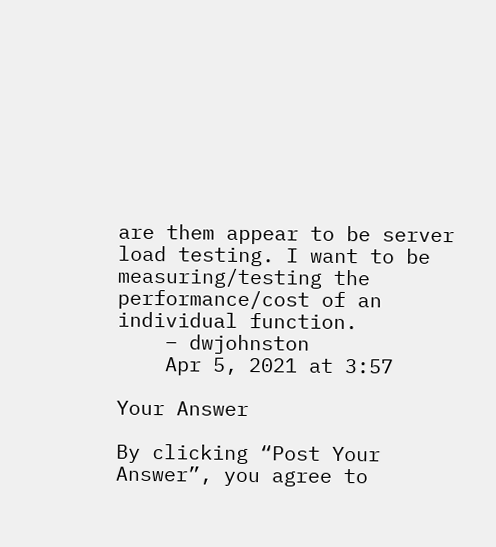are them appear to be server load testing. I want to be measuring/testing the performance/cost of an individual function.
    – dwjohnston
    Apr 5, 2021 at 3:57

Your Answer

By clicking “Post Your Answer”, you agree to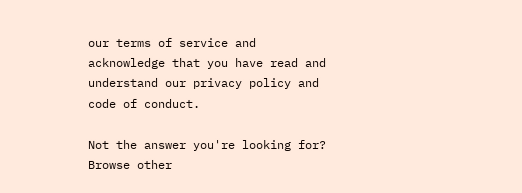our terms of service and acknowledge that you have read and understand our privacy policy and code of conduct.

Not the answer you're looking for? Browse other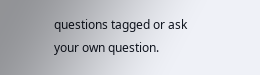questions tagged or ask your own question.